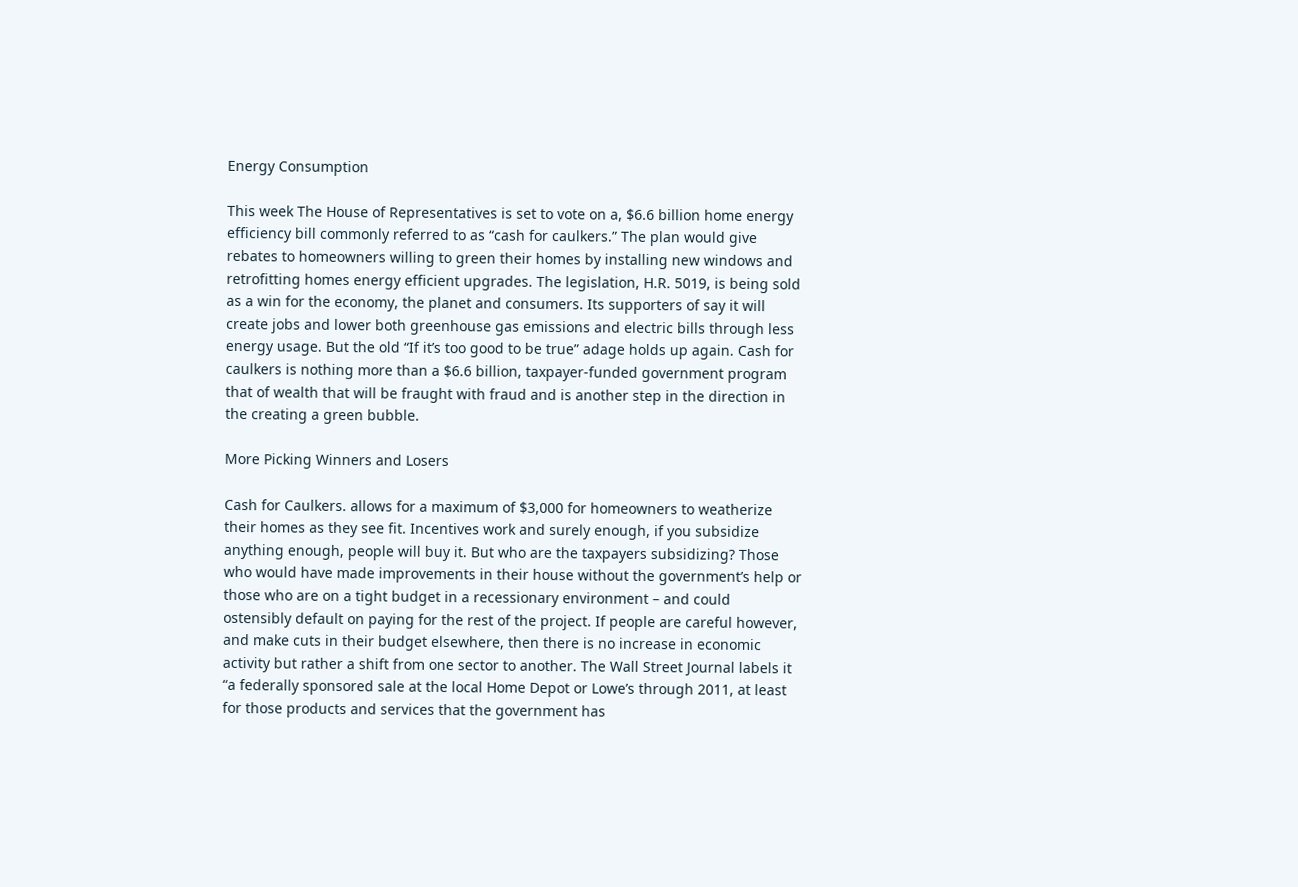Energy Consumption

This week The House of Representatives is set to vote on a, $6.6 billion home energy efficiency bill commonly referred to as “cash for caulkers.” The plan would give rebates to homeowners willing to green their homes by installing new windows and retrofitting homes energy efficient upgrades. The legislation, H.R. 5019, is being sold as a win for the economy, the planet and consumers. Its supporters of say it will create jobs and lower both greenhouse gas emissions and electric bills through less energy usage. But the old “If it’s too good to be true” adage holds up again. Cash for caulkers is nothing more than a $6.6 billion, taxpayer-funded government program that of wealth that will be fraught with fraud and is another step in the direction in the creating a green bubble.

More Picking Winners and Losers

Cash for Caulkers. allows for a maximum of $3,000 for homeowners to weatherize their homes as they see fit. Incentives work and surely enough, if you subsidize anything enough, people will buy it. But who are the taxpayers subsidizing? Those who would have made improvements in their house without the government’s help or those who are on a tight budget in a recessionary environment – and could ostensibly default on paying for the rest of the project. If people are careful however, and make cuts in their budget elsewhere, then there is no increase in economic activity but rather a shift from one sector to another. The Wall Street Journal labels it “a federally sponsored sale at the local Home Depot or Lowe’s through 2011, at least for those products and services that the government has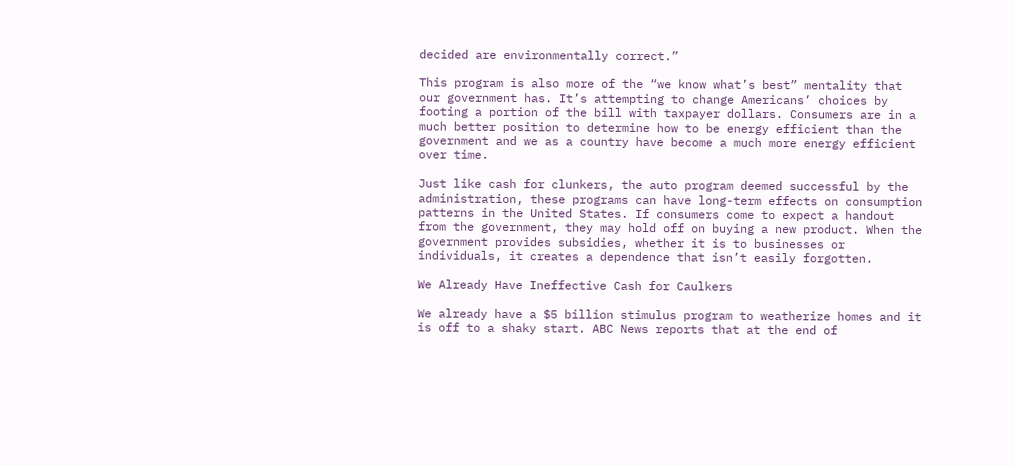decided are environmentally correct.”

This program is also more of the “we know what’s best” mentality that our government has. It’s attempting to change Americans’ choices by footing a portion of the bill with taxpayer dollars. Consumers are in a much better position to determine how to be energy efficient than the government and we as a country have become a much more energy efficient over time.

Just like cash for clunkers, the auto program deemed successful by the administration, these programs can have long-term effects on consumption patterns in the United States. If consumers come to expect a handout from the government, they may hold off on buying a new product. When the government provides subsidies, whether it is to businesses or individuals, it creates a dependence that isn’t easily forgotten.

We Already Have Ineffective Cash for Caulkers

We already have a $5 billion stimulus program to weatherize homes and it is off to a shaky start. ABC News reports that at the end of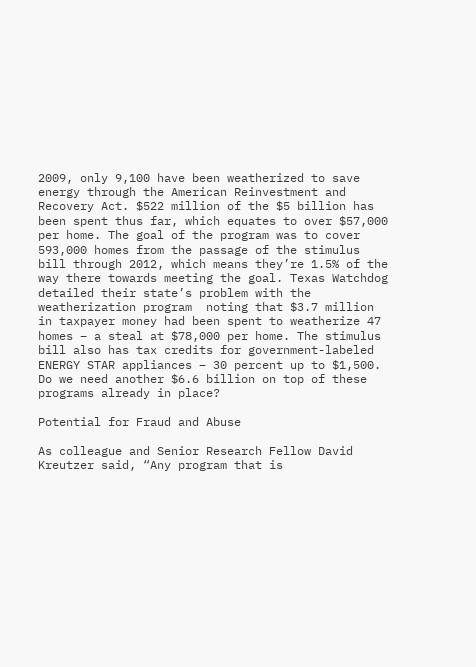2009, only 9,100 have been weatherized to save energy through the American Reinvestment and Recovery Act. $522 million of the $5 billion has been spent thus far, which equates to over $57,000 per home. The goal of the program was to cover 593,000 homes from the passage of the stimulus bill through 2012, which means they’re 1.5% of the way there towards meeting the goal. Texas Watchdog detailed their state’s problem with the weatherization program  noting that $3.7 million in taxpayer money had been spent to weatherize 47 homes – a steal at $78,000 per home. The stimulus bill also has tax credits for government-labeled ENERGY STAR appliances – 30 percent up to $1,500. Do we need another $6.6 billion on top of these programs already in place?

Potential for Fraud and Abuse

As colleague and Senior Research Fellow David Kreutzer said, “Any program that is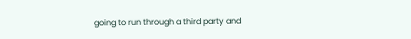going to run through a third party and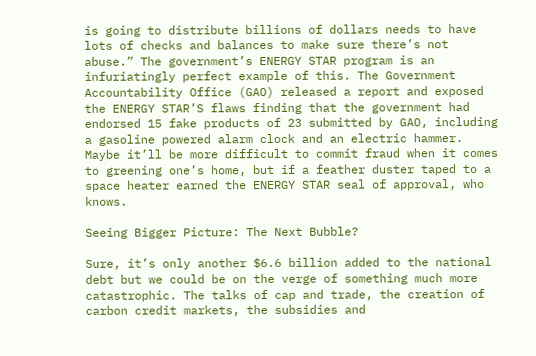is going to distribute billions of dollars needs to have lots of checks and balances to make sure there’s not abuse.” The government’s ENERGY STAR program is an infuriatingly perfect example of this. The Government Accountability Office (GAO) released a report and exposed the ENERGY STAR’S flaws finding that the government had endorsed 15 fake products of 23 submitted by GAO, including a gasoline powered alarm clock and an electric hammer. Maybe it’ll be more difficult to commit fraud when it comes to greening one’s home, but if a feather duster taped to a space heater earned the ENERGY STAR seal of approval, who knows.

Seeing Bigger Picture: The Next Bubble?

Sure, it’s only another $6.6 billion added to the national debt but we could be on the verge of something much more catastrophic. The talks of cap and trade, the creation of carbon credit markets, the subsidies and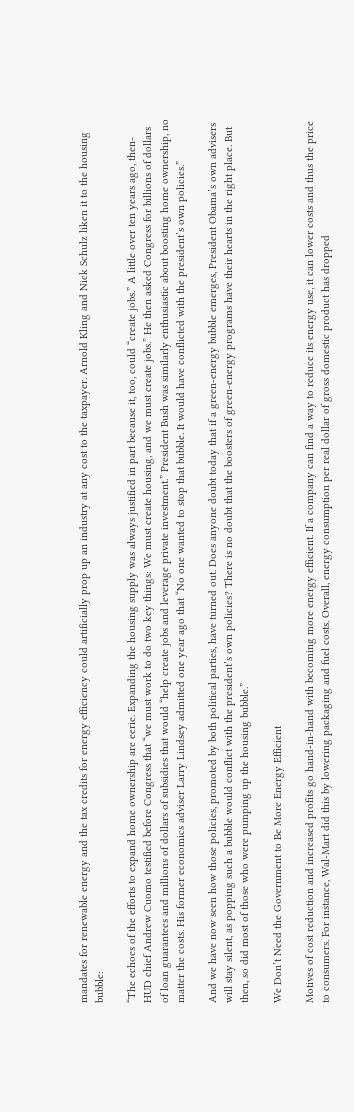mandates for renewable energy and the tax credits for energy efficiency could artificially prop up an industry at any cost to the taxpayer. Arnold Kling and Nick Schulz liken it to the housing bubble:

“The echoes of the efforts to expand home ownership are eerie. Expanding the housing supply was always justified in part because it, too, could “create jobs.” A little over ten years ago, then-HUD chief Andrew Cuomo testified before Congress that “we must work to do two key things: We must create housing, and we must create jobs.” He then asked Congress for billions of dollars of loan guarantees and millions of dollars of subsidies that would “help create jobs and leverage private investment.” President Bush was similarly enthusiastic about boosting home ownership, no matter the costs. His former economics adviser Larry Lindsey admitted one year ago that “No one wanted to stop that bubble. It would have conflicted with the president’s own policies.”

And we have now seen how those policies, promoted by both political parties, have turned out. Does anyone doubt today that if a green-energy bubble emerges, President Obama’s own advisers will stay silent, as popping such a bubble would conflict with the president’s own policies? There is no doubt that the boosters of green-energy programs have their hearts in the right place. But then, so did most of those who were pumping up the housing bubble.”

We Don’t Need the Government to Be More Energy Efficient

Motives of cost reduction and increased profits go hand-in-hand with becoming more energy efficient. If a company can find a way to reduce its energy use, it can lower costs and thus the price to consumers. For instance, Wal-Mart did this by lowering packaging and fuel costs. Overall, energy consumption per real dollar of gross domestic product has dropped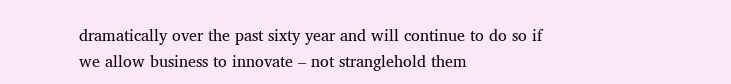dramatically over the past sixty year and will continue to do so if we allow business to innovate – not stranglehold them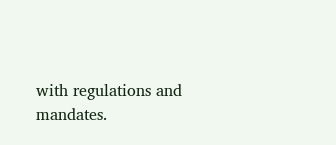with regulations and mandates.